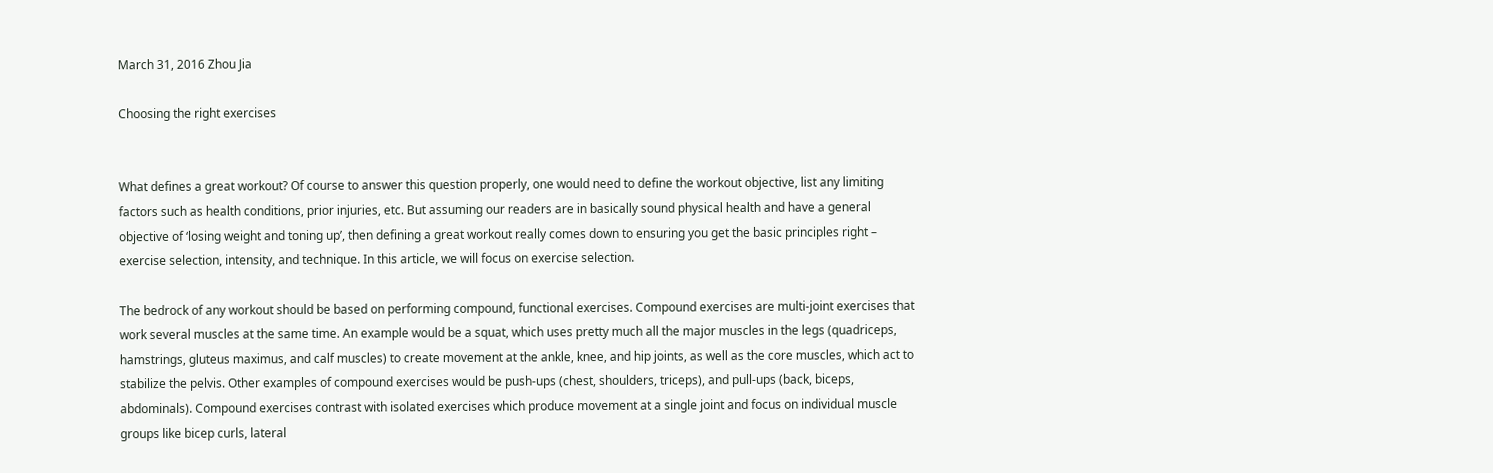March 31, 2016 Zhou Jia

Choosing the right exercises


What defines a great workout? Of course to answer this question properly, one would need to define the workout objective, list any limiting factors such as health conditions, prior injuries, etc. But assuming our readers are in basically sound physical health and have a general objective of ‘losing weight and toning up’, then defining a great workout really comes down to ensuring you get the basic principles right – exercise selection, intensity, and technique. In this article, we will focus on exercise selection.

The bedrock of any workout should be based on performing compound, functional exercises. Compound exercises are multi-joint exercises that work several muscles at the same time. An example would be a squat, which uses pretty much all the major muscles in the legs (quadriceps, hamstrings, gluteus maximus, and calf muscles) to create movement at the ankle, knee, and hip joints, as well as the core muscles, which act to stabilize the pelvis. Other examples of compound exercises would be push-ups (chest, shoulders, triceps), and pull-ups (back, biceps, abdominals). Compound exercises contrast with isolated exercises which produce movement at a single joint and focus on individual muscle groups like bicep curls, lateral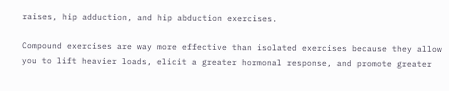raises, hip adduction, and hip abduction exercises.

Compound exercises are way more effective than isolated exercises because they allow you to lift heavier loads, elicit a greater hormonal response, and promote greater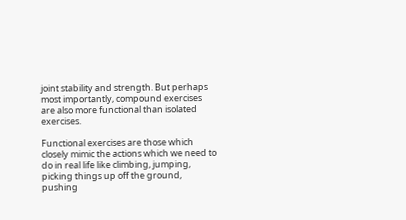joint stability and strength. But perhaps most importantly, compound exercises are also more functional than isolated exercises.

Functional exercises are those which closely mimic the actions which we need to do in real life like climbing, jumping, picking things up off the ground, pushing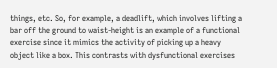things, etc. So, for example, a deadlift, which involves lifting a bar off the ground to waist-height is an example of a functional exercise since it mimics the activity of picking up a heavy object like a box. This contrasts with dysfunctional exercises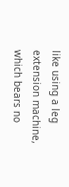like using a leg extension machine, which bears no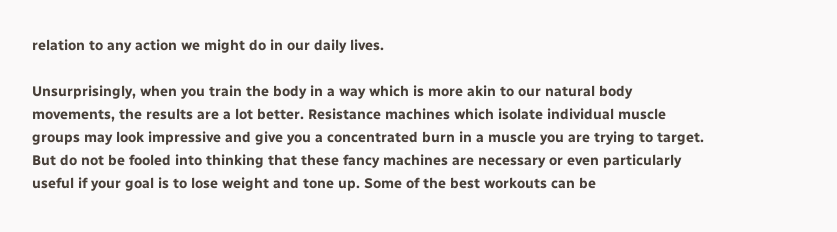relation to any action we might do in our daily lives.

Unsurprisingly, when you train the body in a way which is more akin to our natural body movements, the results are a lot better. Resistance machines which isolate individual muscle groups may look impressive and give you a concentrated burn in a muscle you are trying to target. But do not be fooled into thinking that these fancy machines are necessary or even particularly useful if your goal is to lose weight and tone up. Some of the best workouts can be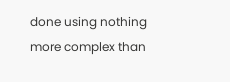done using nothing more complex than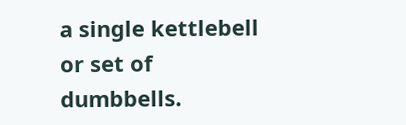a single kettlebell or set of dumbbells.